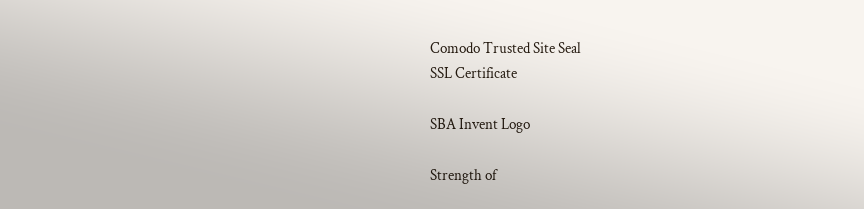Comodo Trusted Site Seal
SSL Certificate

SBA Invent Logo

Strength of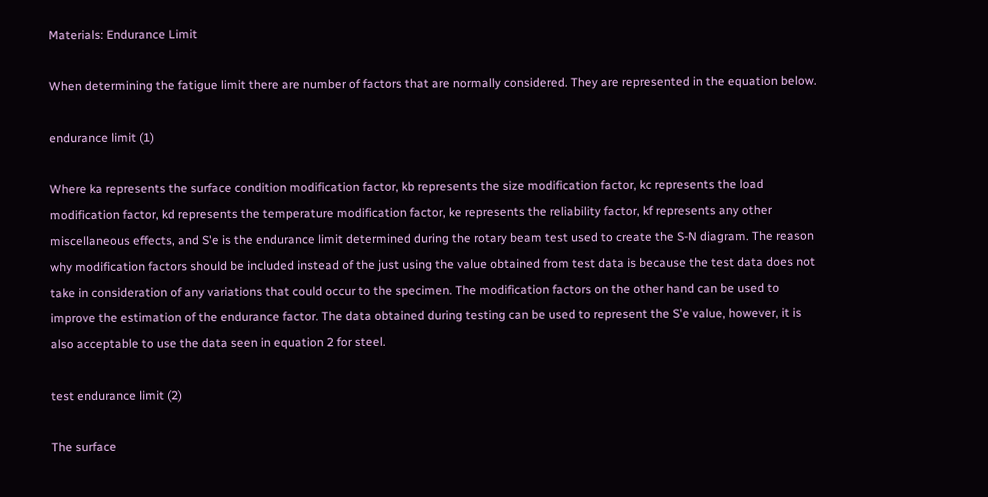Materials: Endurance Limit

When determining the fatigue limit there are number of factors that are normally considered. They are represented in the equation below.

endurance limit (1)

Where ka represents the surface condition modification factor, kb represents the size modification factor, kc represents the load modification factor, kd represents the temperature modification factor, ke represents the reliability factor, kf represents any other miscellaneous effects, and S'e is the endurance limit determined during the rotary beam test used to create the S-N diagram. The reason why modification factors should be included instead of the just using the value obtained from test data is because the test data does not take in consideration of any variations that could occur to the specimen. The modification factors on the other hand can be used to improve the estimation of the endurance factor. The data obtained during testing can be used to represent the S'e value, however, it is also acceptable to use the data seen in equation 2 for steel.

test endurance limit (2)

The surface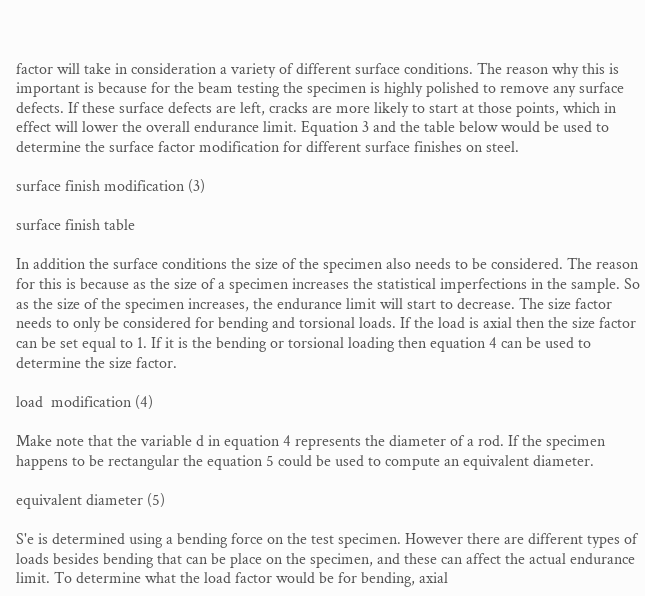factor will take in consideration a variety of different surface conditions. The reason why this is important is because for the beam testing the specimen is highly polished to remove any surface defects. If these surface defects are left, cracks are more likely to start at those points, which in effect will lower the overall endurance limit. Equation 3 and the table below would be used to determine the surface factor modification for different surface finishes on steel.

surface finish modification (3)

surface finish table

In addition the surface conditions the size of the specimen also needs to be considered. The reason for this is because as the size of a specimen increases the statistical imperfections in the sample. So as the size of the specimen increases, the endurance limit will start to decrease. The size factor needs to only be considered for bending and torsional loads. If the load is axial then the size factor can be set equal to 1. If it is the bending or torsional loading then equation 4 can be used to determine the size factor.

load  modification (4)

Make note that the variable d in equation 4 represents the diameter of a rod. If the specimen happens to be rectangular the equation 5 could be used to compute an equivalent diameter.

equivalent diameter (5)

S'e is determined using a bending force on the test specimen. However there are different types of loads besides bending that can be place on the specimen, and these can affect the actual endurance limit. To determine what the load factor would be for bending, axial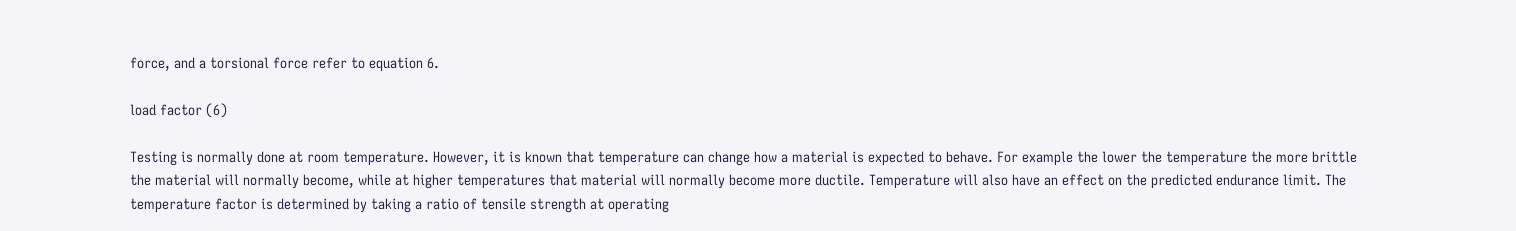force, and a torsional force refer to equation 6.

load factor (6)

Testing is normally done at room temperature. However, it is known that temperature can change how a material is expected to behave. For example the lower the temperature the more brittle the material will normally become, while at higher temperatures that material will normally become more ductile. Temperature will also have an effect on the predicted endurance limit. The temperature factor is determined by taking a ratio of tensile strength at operating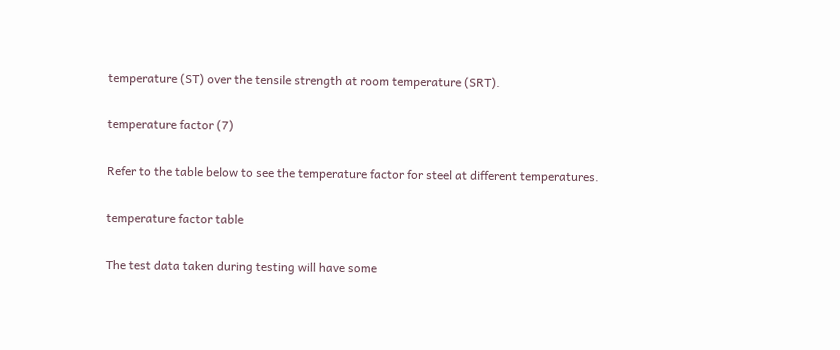temperature (ST) over the tensile strength at room temperature (SRT).

temperature factor (7)

Refer to the table below to see the temperature factor for steel at different temperatures.

temperature factor table

The test data taken during testing will have some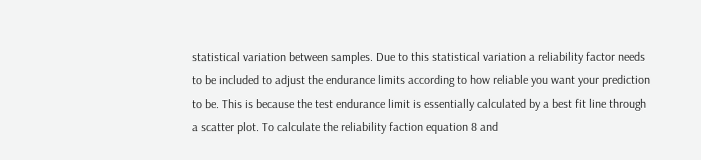statistical variation between samples. Due to this statistical variation a reliability factor needs to be included to adjust the endurance limits according to how reliable you want your prediction to be. This is because the test endurance limit is essentially calculated by a best fit line through a scatter plot. To calculate the reliability faction equation 8 and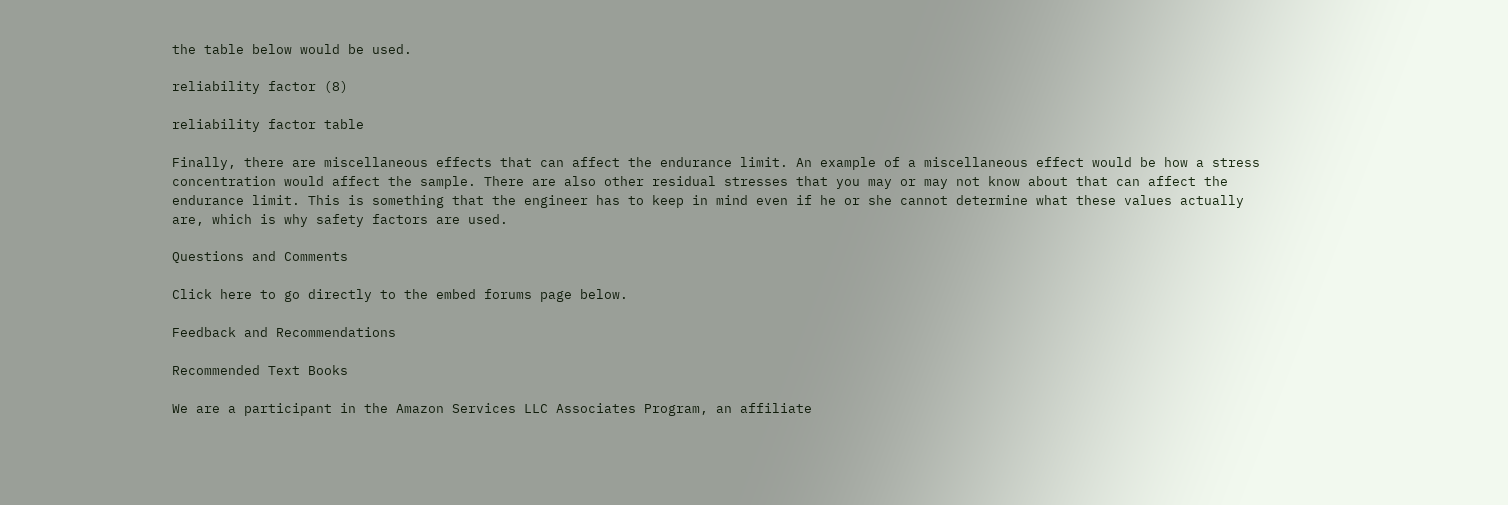the table below would be used.

reliability factor (8)

reliability factor table

Finally, there are miscellaneous effects that can affect the endurance limit. An example of a miscellaneous effect would be how a stress concentration would affect the sample. There are also other residual stresses that you may or may not know about that can affect the endurance limit. This is something that the engineer has to keep in mind even if he or she cannot determine what these values actually are, which is why safety factors are used.

Questions and Comments

Click here to go directly to the embed forums page below.

Feedback and Recommendations

Recommended Text Books

We are a participant in the Amazon Services LLC Associates Program, an affiliate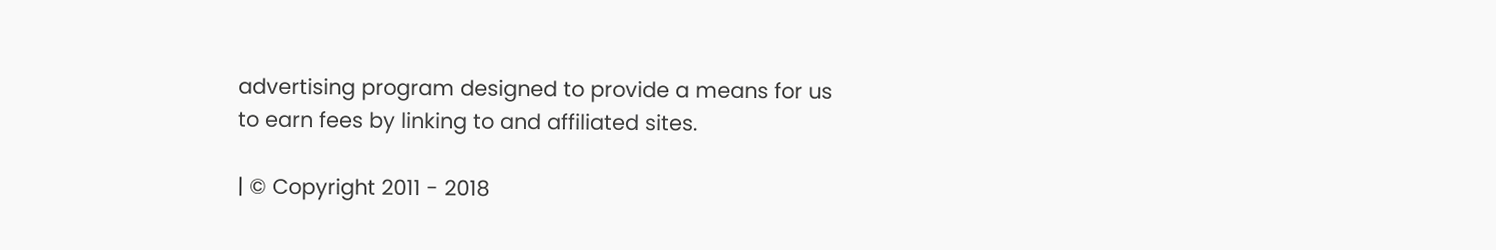advertising program designed to provide a means for us to earn fees by linking to and affiliated sites.

| © Copyright 2011 - 2018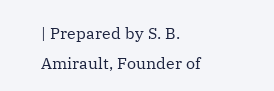| Prepared by S. B. Amirault, Founder of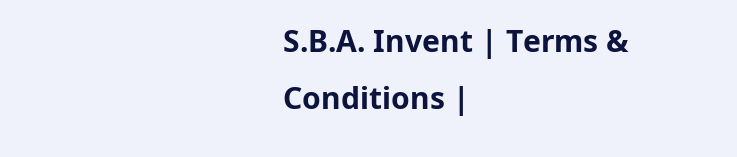S.B.A. Invent | Terms & Conditions |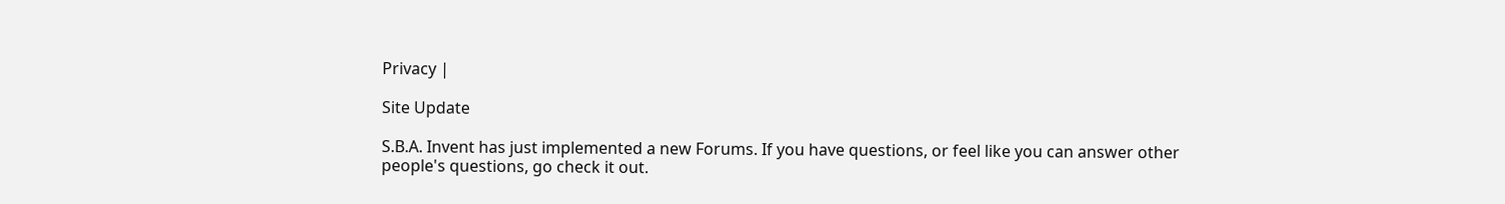Privacy |

Site Update

S.B.A. Invent has just implemented a new Forums. If you have questions, or feel like you can answer other people's questions, go check it out.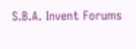S.B.A. Invent Forums